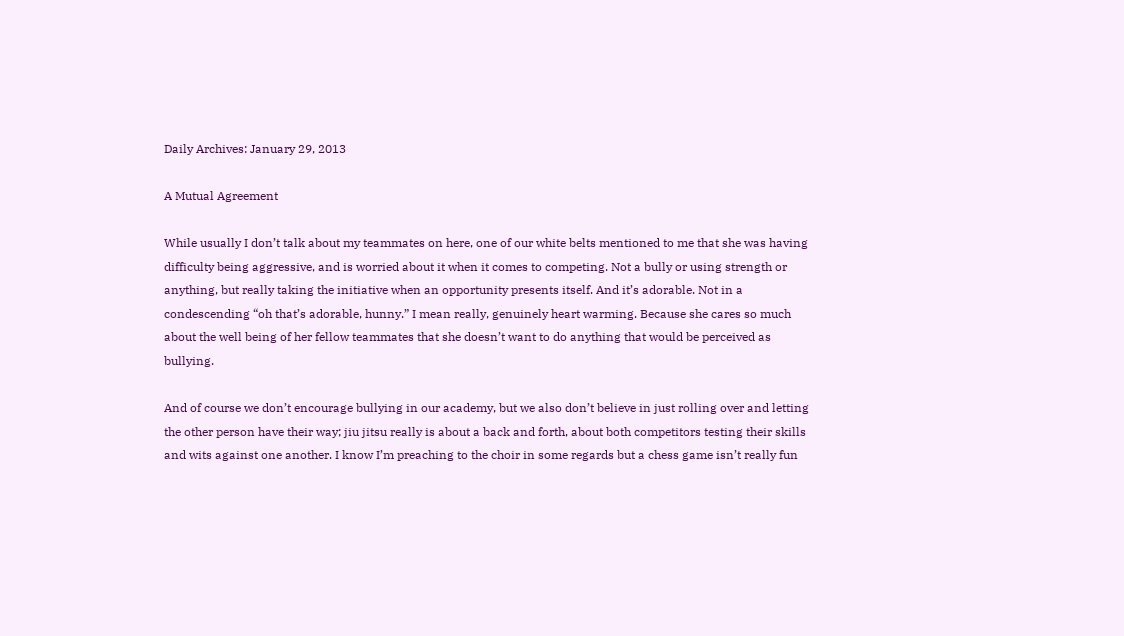Daily Archives: January 29, 2013

A Mutual Agreement

While usually I don’t talk about my teammates on here, one of our white belts mentioned to me that she was having difficulty being aggressive, and is worried about it when it comes to competing. Not a bully or using strength or anything, but really taking the initiative when an opportunity presents itself. And it’s adorable. Not in a condescending “oh that’s adorable, hunny.” I mean really, genuinely heart warming. Because she cares so much about the well being of her fellow teammates that she doesn’t want to do anything that would be perceived as bullying.

And of course we don’t encourage bullying in our academy, but we also don’t believe in just rolling over and letting the other person have their way; jiu jitsu really is about a back and forth, about both competitors testing their skills and wits against one another. I know I’m preaching to the choir in some regards but a chess game isn’t really fun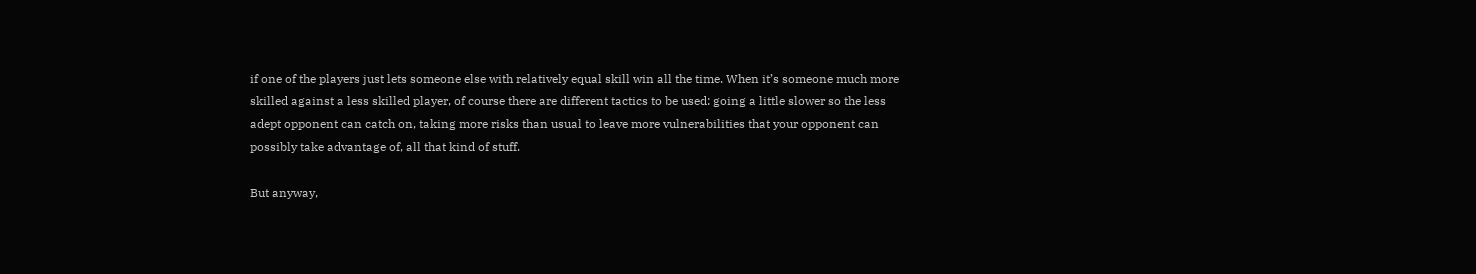if one of the players just lets someone else with relatively equal skill win all the time. When it’s someone much more skilled against a less skilled player, of course there are different tactics to be used: going a little slower so the less adept opponent can catch on, taking more risks than usual to leave more vulnerabilities that your opponent can possibly take advantage of, all that kind of stuff.

But anyway,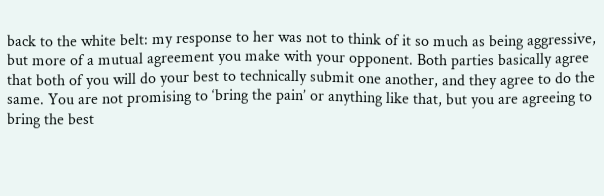back to the white belt: my response to her was not to think of it so much as being aggressive, but more of a mutual agreement you make with your opponent. Both parties basically agree that both of you will do your best to technically submit one another, and they agree to do the same. You are not promising to ‘bring the pain’ or anything like that, but you are agreeing to bring the best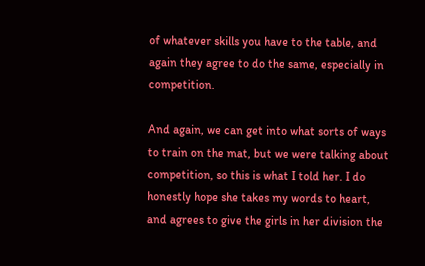of whatever skills you have to the table, and again they agree to do the same, especially in competition.

And again, we can get into what sorts of ways to train on the mat, but we were talking about competition, so this is what I told her. I do honestly hope she takes my words to heart, and agrees to give the girls in her division the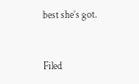best she’s got.


Filed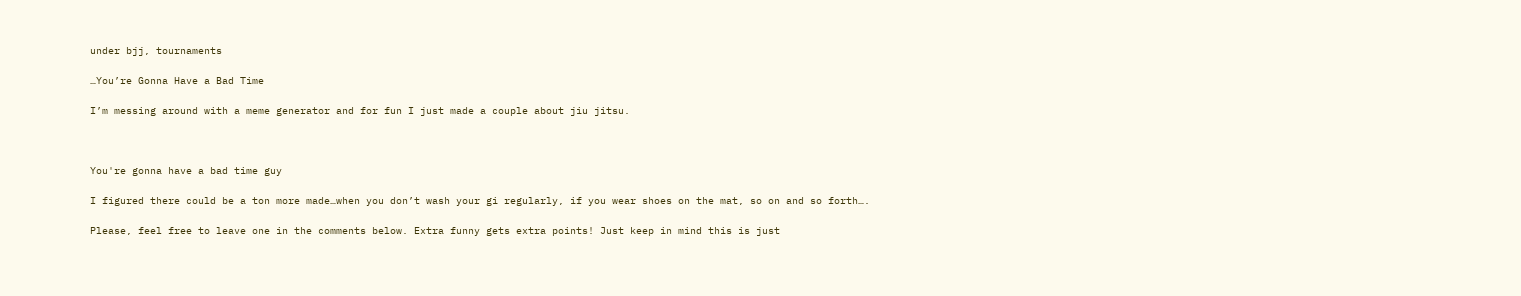under bjj, tournaments

…You’re Gonna Have a Bad Time

I’m messing around with a meme generator and for fun I just made a couple about jiu jitsu.



You're gonna have a bad time guy

I figured there could be a ton more made…when you don’t wash your gi regularly, if you wear shoes on the mat, so on and so forth….

Please, feel free to leave one in the comments below. Extra funny gets extra points! Just keep in mind this is just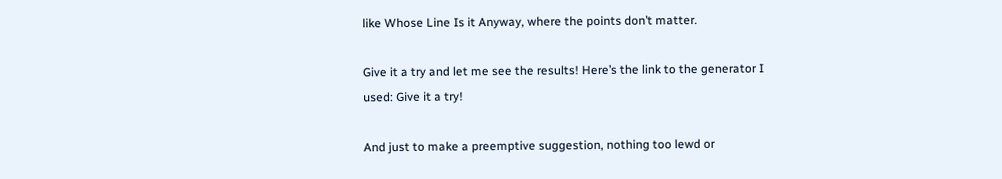like Whose Line Is it Anyway, where the points don’t matter.

Give it a try and let me see the results! Here’s the link to the generator I used: Give it a try!

And just to make a preemptive suggestion, nothing too lewd or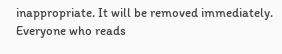inappropriate. It will be removed immediately. Everyone who reads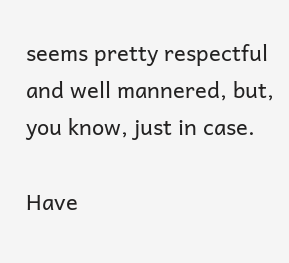seems pretty respectful and well mannered, but, you know, just in case.

Have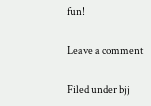fun!

Leave a comment

Filed under bjj